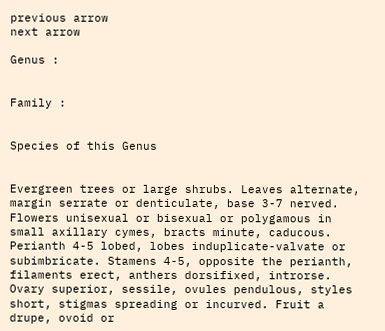previous arrow
next arrow

Genus :


Family :


Species of this Genus


Evergreen trees or large shrubs. Leaves alternate, margin serrate or denticulate, base 3-7 nerved. Flowers unisexual or bisexual or polygamous in small axillary cymes, bracts minute, caducous. Perianth 4-5 lobed, lobes induplicate-valvate or subimbricate. Stamens 4-5, opposite the perianth, filaments erect, anthers dorsifixed, introrse. Ovary superior, sessile, ovules pendulous, styles short, stigmas spreading or incurved. Fruit a drupe, ovoid or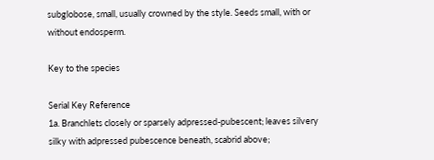subglobose, small, usually crowned by the style. Seeds small, with or without endosperm.

Key to the species

Serial Key Reference
1a. Branchlets closely or sparsely adpressed-pubescent; leaves silvery silky with adpressed pubescence beneath, scabrid above;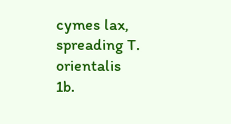cymes lax, spreading T. orientalis
1b.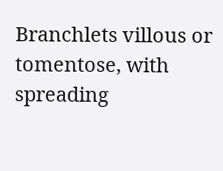Branchlets villous or tomentose, with spreading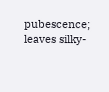pubescence; leaves silky-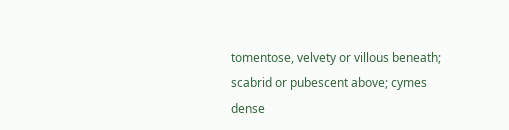tomentose, velvety or villous beneath; scabrid or pubescent above; cymes dense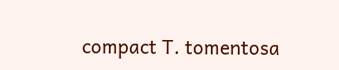compact T. tomentosa